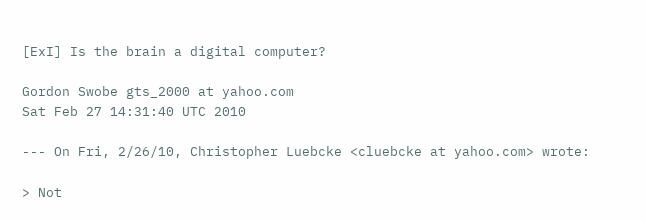[ExI] Is the brain a digital computer?

Gordon Swobe gts_2000 at yahoo.com
Sat Feb 27 14:31:40 UTC 2010

--- On Fri, 2/26/10, Christopher Luebcke <cluebcke at yahoo.com> wrote:

> Not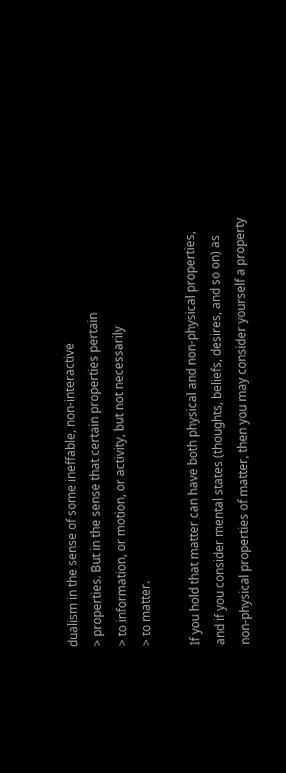dualism in the sense of some ineffable, non-interactive
> properties. But in the sense that certain properties pertain
> to information, or motion, or activity, but not necessarily
> to matter.

If you hold that matter can have both physical and non-physical properties, and if you consider mental states (thoughts, beliefs, desires, and so on) as non-physical properties of matter, then you may consider yourself a property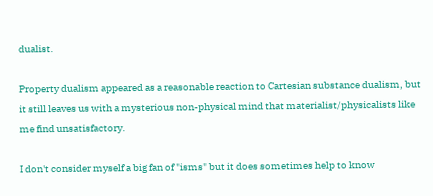dualist.

Property dualism appeared as a reasonable reaction to Cartesian substance dualism, but it still leaves us with a mysterious non-physical mind that materialist/physicalists like me find unsatisfactory.

I don't consider myself a big fan of "isms" but it does sometimes help to know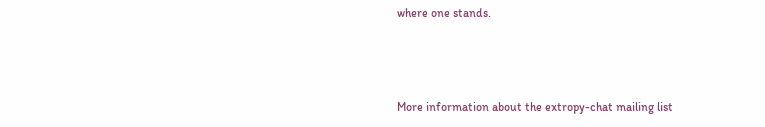where one stands.



More information about the extropy-chat mailing list